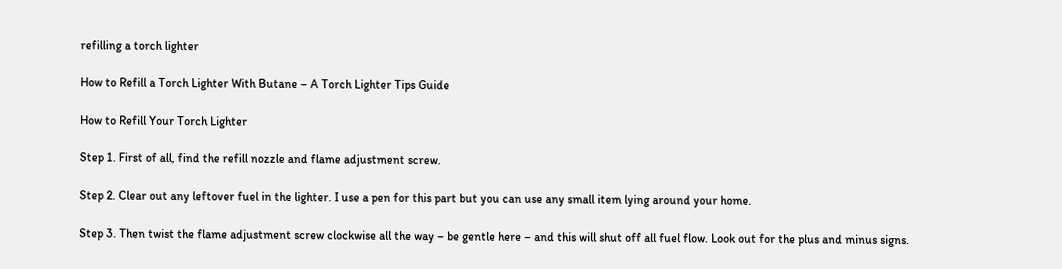refilling a torch lighter

How to Refill a Torch Lighter With Butane – A Torch Lighter Tips Guide

How to Refill Your Torch Lighter

Step 1. First of all, find the refill nozzle and flame adjustment screw.

Step 2. Clear out any leftover fuel in the lighter. I use a pen for this part but you can use any small item lying around your home.

Step 3. Then twist the flame adjustment screw clockwise all the way – be gentle here – and this will shut off all fuel flow. Look out for the plus and minus signs.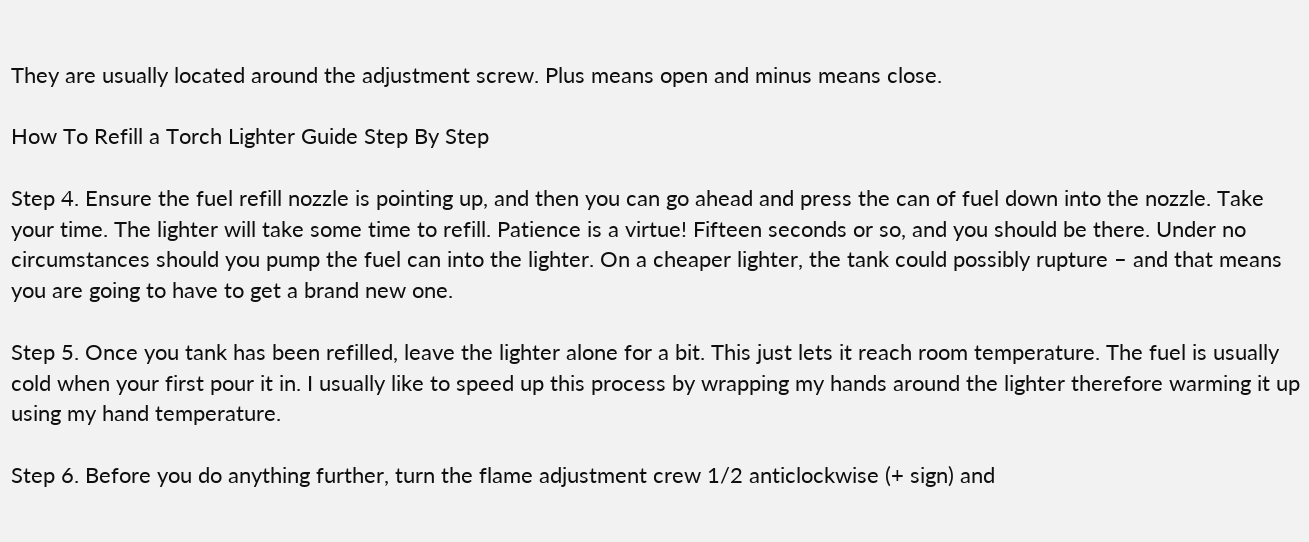They are usually located around the adjustment screw. Plus means open and minus means close.

How To Refill a Torch Lighter Guide Step By Step

Step 4. Ensure the fuel refill nozzle is pointing up, and then you can go ahead and press the can of fuel down into the nozzle. Take your time. The lighter will take some time to refill. Patience is a virtue! Fifteen seconds or so, and you should be there. Under no circumstances should you pump the fuel can into the lighter. On a cheaper lighter, the tank could possibly rupture – and that means you are going to have to get a brand new one.

Step 5. Once you tank has been refilled, leave the lighter alone for a bit. This just lets it reach room temperature. The fuel is usually cold when your first pour it in. I usually like to speed up this process by wrapping my hands around the lighter therefore warming it up using my hand temperature.

Step 6. Before you do anything further, turn the flame adjustment crew 1/2 anticlockwise (+ sign) and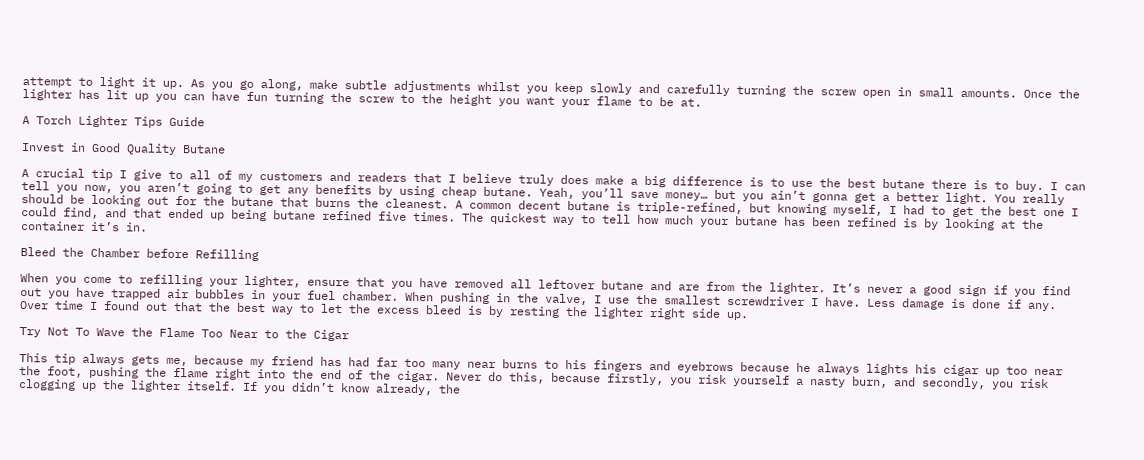attempt to light it up. As you go along, make subtle adjustments whilst you keep slowly and carefully turning the screw open in small amounts. Once the lighter has lit up you can have fun turning the screw to the height you want your flame to be at.

A Torch Lighter Tips Guide

Invest in Good Quality Butane

A crucial tip I give to all of my customers and readers that I believe truly does make a big difference is to use the best butane there is to buy. I can tell you now, you aren’t going to get any benefits by using cheap butane. Yeah, you’ll save money… but you ain’t gonna get a better light. You really should be looking out for the butane that burns the cleanest. A common decent butane is triple-refined, but knowing myself, I had to get the best one I could find, and that ended up being butane refined five times. The quickest way to tell how much your butane has been refined is by looking at the container it’s in.

Bleed the Chamber before Refilling

When you come to refilling your lighter, ensure that you have removed all leftover butane and are from the lighter. It’s never a good sign if you find out you have trapped air bubbles in your fuel chamber. When pushing in the valve, I use the smallest screwdriver I have. Less damage is done if any. Over time I found out that the best way to let the excess bleed is by resting the lighter right side up.

Try Not To Wave the Flame Too Near to the Cigar

This tip always gets me, because my friend has had far too many near burns to his fingers and eyebrows because he always lights his cigar up too near the foot, pushing the flame right into the end of the cigar. Never do this, because firstly, you risk yourself a nasty burn, and secondly, you risk clogging up the lighter itself. If you didn’t know already, the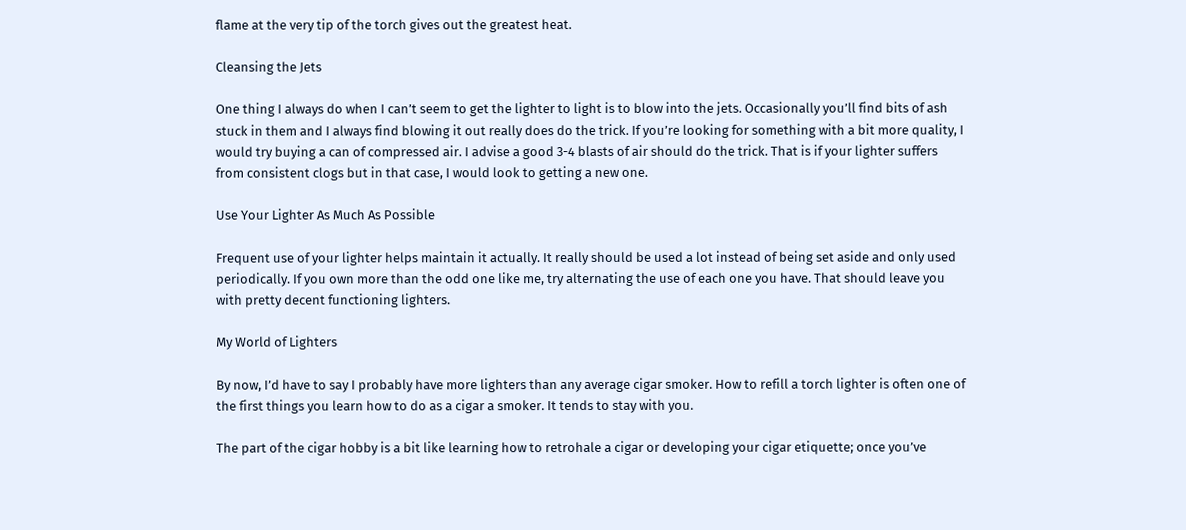flame at the very tip of the torch gives out the greatest heat.

Cleansing the Jets

One thing I always do when I can’t seem to get the lighter to light is to blow into the jets. Occasionally you’ll find bits of ash stuck in them and I always find blowing it out really does do the trick. If you’re looking for something with a bit more quality, I would try buying a can of compressed air. I advise a good 3-4 blasts of air should do the trick. That is if your lighter suffers from consistent clogs but in that case, I would look to getting a new one.

Use Your Lighter As Much As Possible

Frequent use of your lighter helps maintain it actually. It really should be used a lot instead of being set aside and only used periodically. If you own more than the odd one like me, try alternating the use of each one you have. That should leave you with pretty decent functioning lighters.

My World of Lighters

By now, I’d have to say I probably have more lighters than any average cigar smoker. How to refill a torch lighter is often one of the first things you learn how to do as a cigar a smoker. It tends to stay with you.

The part of the cigar hobby is a bit like learning how to retrohale a cigar or developing your cigar etiquette; once you’ve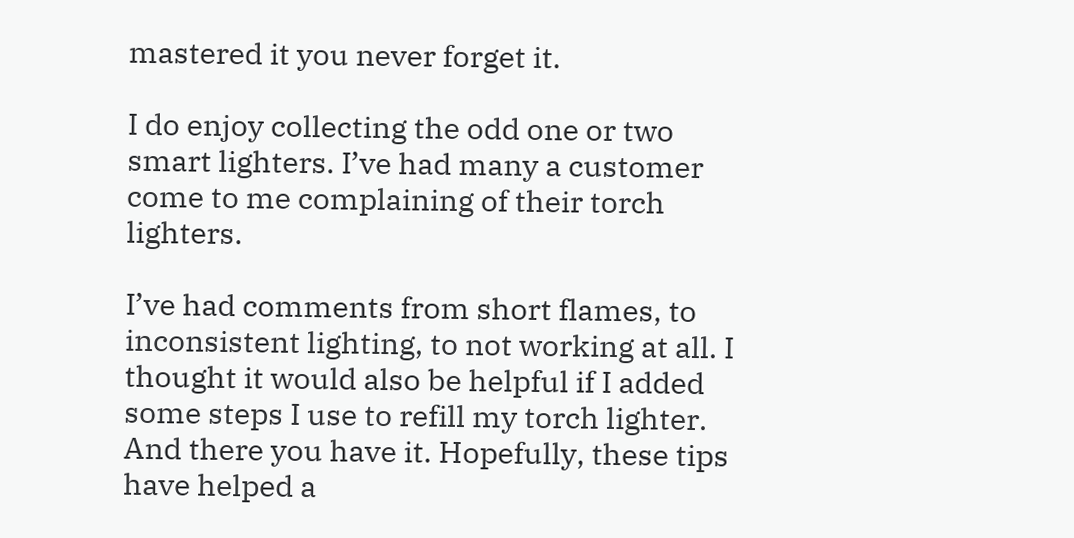mastered it you never forget it.

I do enjoy collecting the odd one or two smart lighters. I’ve had many a customer come to me complaining of their torch lighters.

I’ve had comments from short flames, to inconsistent lighting, to not working at all. I thought it would also be helpful if I added some steps I use to refill my torch lighter. And there you have it. Hopefully, these tips have helped a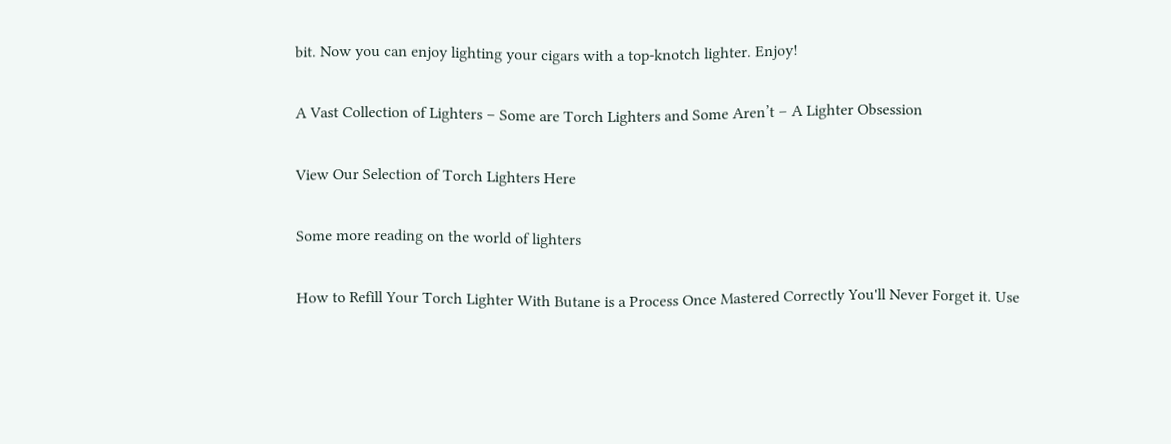bit. Now you can enjoy lighting your cigars with a top-knotch lighter. Enjoy!

A Vast Collection of Lighters – Some are Torch Lighters and Some Aren’t – A Lighter Obsession

View Our Selection of Torch Lighters Here

Some more reading on the world of lighters

How to Refill Your Torch Lighter With Butane is a Process Once Mastered Correctly You'll Never Forget it. Use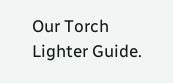Our Torch Lighter Guide.